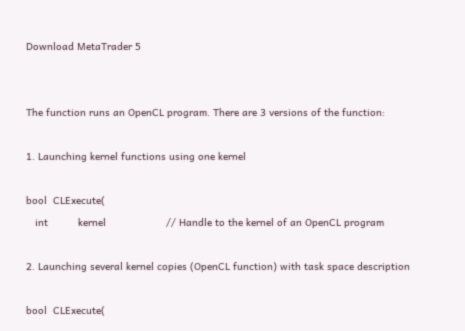Download MetaTrader 5


The function runs an OpenCL program. There are 3 versions of the function:

1. Launching kernel functions using one kernel

bool  CLExecute(
   int          kernel                    // Handle to the kernel of an OpenCL program

2. Launching several kernel copies (OpenCL function) with task space description

bool  CLExecute(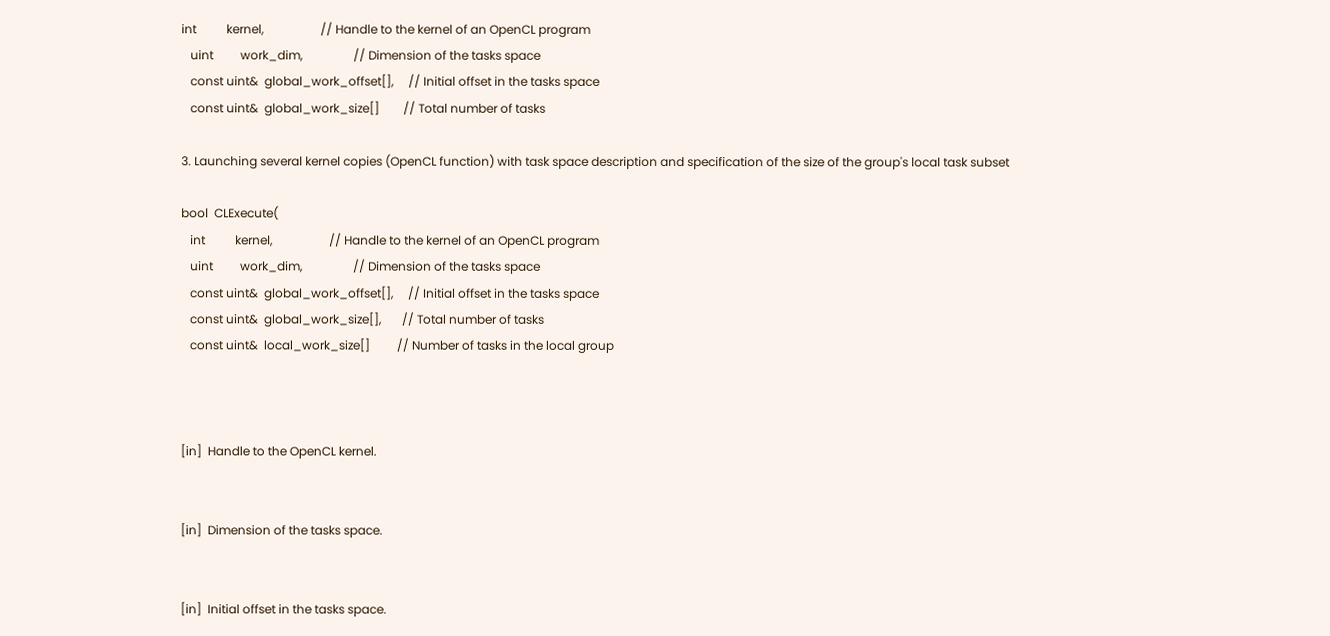int          kernel,                   // Handle to the kernel of an OpenCL program
   uint         work_dim,                 // Dimension of the tasks space
   const uint&  global_work_offset[],     // Initial offset in the tasks space
   const uint&  global_work_size[]        // Total number of tasks

3. Launching several kernel copies (OpenCL function) with task space description and specification of the size of the group's local task subset

bool  CLExecute(
   int          kernel,                   // Handle to the kernel of an OpenCL program
   uint         work_dim,                 // Dimension of the tasks space
   const uint&  global_work_offset[],     // Initial offset in the tasks space
   const uint&  global_work_size[],       // Total number of tasks
   const uint&  local_work_size[]         // Number of tasks in the local group



[in]  Handle to the OpenCL kernel.


[in]  Dimension of the tasks space.


[in]  Initial offset in the tasks space.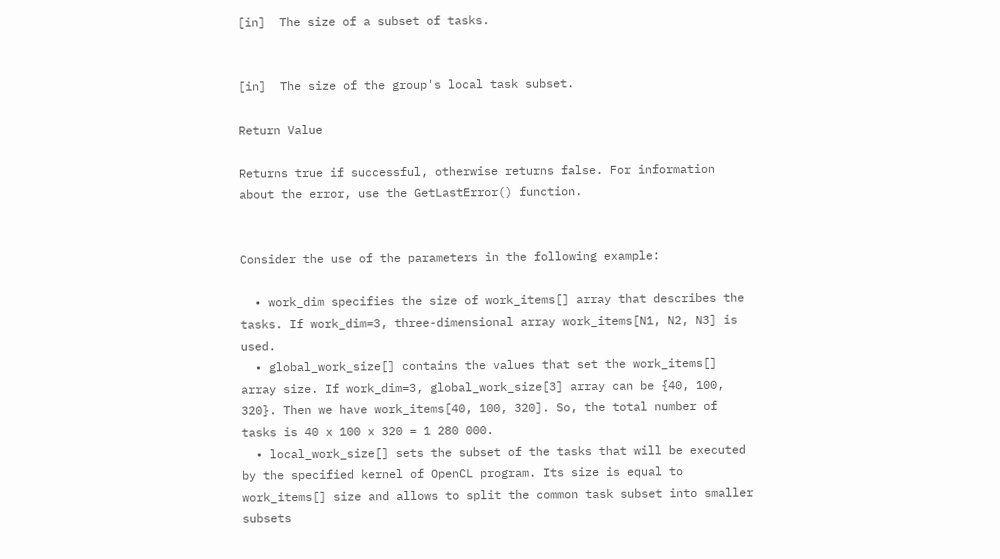[in]  The size of a subset of tasks.


[in]  The size of the group's local task subset.

Return Value

Returns true if successful, otherwise returns false. For information about the error, use the GetLastError() function.


Consider the use of the parameters in the following example:

  • work_dim specifies the size of work_items[] array that describes the tasks. If work_dim=3, three-dimensional array work_items[N1, N2, N3] is used.
  • global_work_size[] contains the values that set the work_items[] array size. If work_dim=3, global_work_size[3] array can be {40, 100, 320}. Then we have work_items[40, 100, 320]. So, the total number of tasks is 40 x 100 x 320 = 1 280 000.
  • local_work_size[] sets the subset of the tasks that will be executed by the specified kernel of OpenCL program. Its size is equal to work_items[] size and allows to split the common task subset into smaller subsets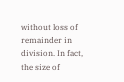without loss of remainder in division. In fact, the size of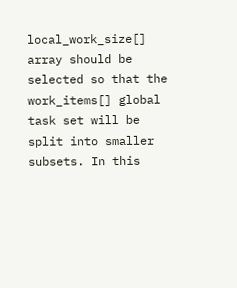local_work_size[] array should be selected so that the work_items[] global task set will be split into smaller subsets. In this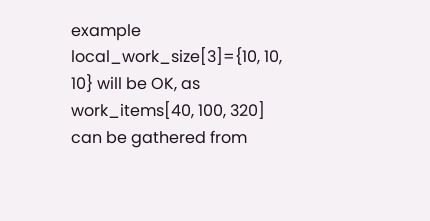example local_work_size[3]={10, 10, 10} will be OK, as work_items[40, 100, 320] can be gathered from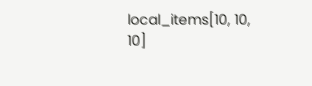local_items[10, 10, 10]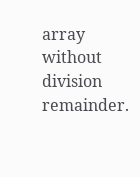array without division remainder.